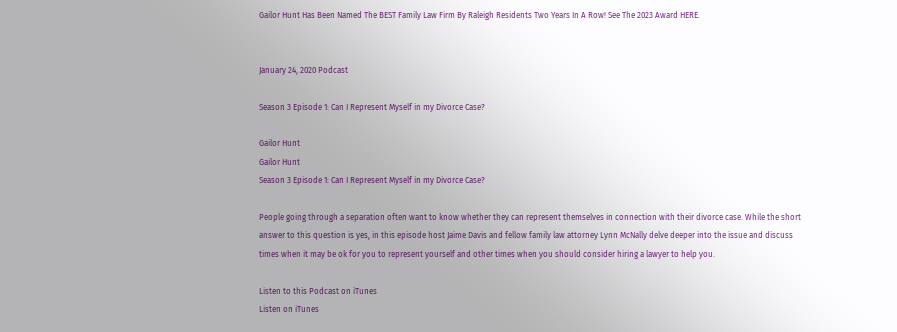Gailor Hunt Has Been Named The BEST Family Law Firm By Raleigh Residents Two Years In A Row! See The 2023 Award HERE.


January 24, 2020 Podcast

Season 3 Episode 1: Can I Represent Myself in my Divorce Case?

Gailor Hunt
Gailor Hunt
Season 3 Episode 1: Can I Represent Myself in my Divorce Case?

People going through a separation often want to know whether they can represent themselves in connection with their divorce case. While the short answer to this question is yes, in this episode host Jaime Davis and fellow family law attorney Lynn McNally delve deeper into the issue and discuss times when it may be ok for you to represent yourself and other times when you should consider hiring a lawyer to help you.

Listen to this Podcast on iTunes
Listen on iTunes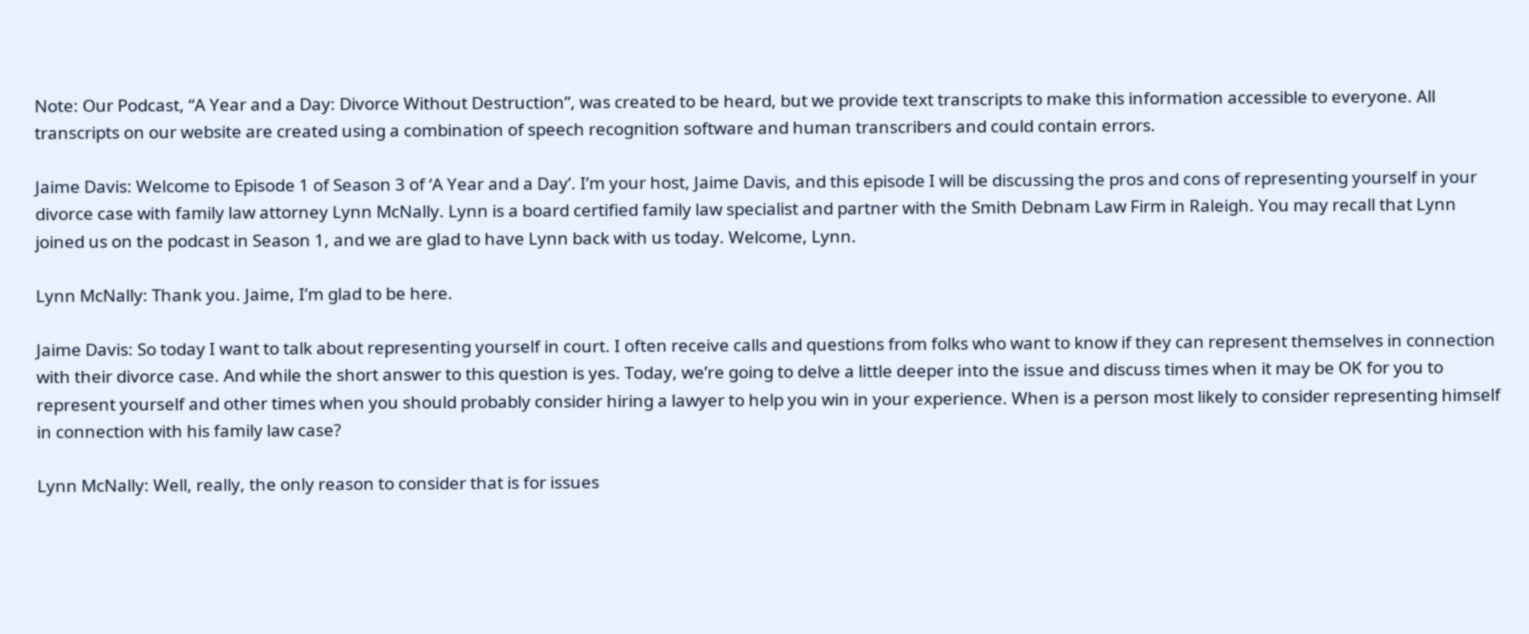Note: Our Podcast, “A Year and a Day: Divorce Without Destruction”, was created to be heard, but we provide text transcripts to make this information accessible to everyone. All transcripts on our website are created using a combination of speech recognition software and human transcribers and could contain errors.

Jaime Davis: Welcome to Episode 1 of Season 3 of ‘A Year and a Day’. I’m your host, Jaime Davis, and this episode I will be discussing the pros and cons of representing yourself in your divorce case with family law attorney Lynn McNally. Lynn is a board certified family law specialist and partner with the Smith Debnam Law Firm in Raleigh. You may recall that Lynn joined us on the podcast in Season 1, and we are glad to have Lynn back with us today. Welcome, Lynn.

Lynn McNally: Thank you. Jaime, I’m glad to be here.

Jaime Davis: So today I want to talk about representing yourself in court. I often receive calls and questions from folks who want to know if they can represent themselves in connection with their divorce case. And while the short answer to this question is yes. Today, we’re going to delve a little deeper into the issue and discuss times when it may be OK for you to represent yourself and other times when you should probably consider hiring a lawyer to help you win in your experience. When is a person most likely to consider representing himself in connection with his family law case?

Lynn McNally: Well, really, the only reason to consider that is for issues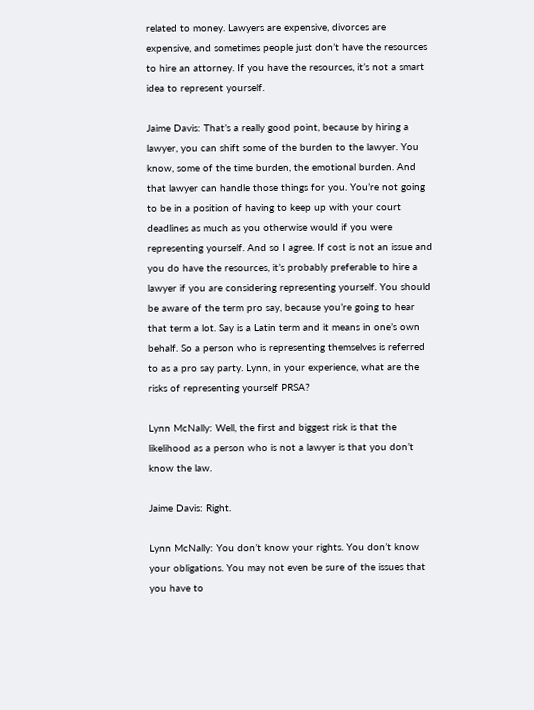related to money. Lawyers are expensive, divorces are expensive, and sometimes people just don’t have the resources to hire an attorney. If you have the resources, it’s not a smart idea to represent yourself.

Jaime Davis: That’s a really good point, because by hiring a lawyer, you can shift some of the burden to the lawyer. You know, some of the time burden, the emotional burden. And that lawyer can handle those things for you. You’re not going to be in a position of having to keep up with your court deadlines as much as you otherwise would if you were representing yourself. And so I agree. If cost is not an issue and you do have the resources, it’s probably preferable to hire a lawyer if you are considering representing yourself. You should be aware of the term pro say, because you’re going to hear that term a lot. Say is a Latin term and it means in one’s own behalf. So a person who is representing themselves is referred to as a pro say party. Lynn, in your experience, what are the risks of representing yourself PRSA?

Lynn McNally: Well, the first and biggest risk is that the likelihood as a person who is not a lawyer is that you don’t know the law.

Jaime Davis: Right.

Lynn McNally: You don’t know your rights. You don’t know your obligations. You may not even be sure of the issues that you have to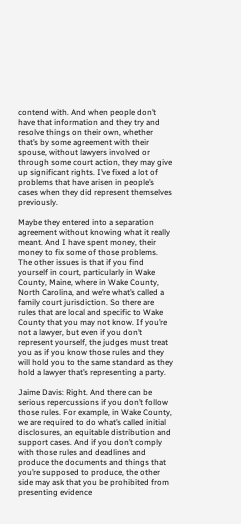contend with. And when people don’t have that information and they try and resolve things on their own, whether that’s by some agreement with their spouse, without lawyers involved or through some court action, they may give up significant rights. I’ve fixed a lot of problems that have arisen in people’s cases when they did represent themselves previously.

Maybe they entered into a separation agreement without knowing what it really meant. And I have spent money, their money to fix some of those problems. The other issues is that if you find yourself in court, particularly in Wake County, Maine, where in Wake County, North Carolina, and we’re what’s called a family court jurisdiction. So there are rules that are local and specific to Wake County that you may not know. If you’re not a lawyer, but even if you don’t represent yourself, the judges must treat you as if you know those rules and they will hold you to the same standard as they hold a lawyer that’s representing a party.

Jaime Davis: Right. And there can be serious repercussions if you don’t follow those rules. For example, in Wake County, we are required to do what’s called initial disclosures, an equitable distribution and support cases. And if you don’t comply with those rules and deadlines and produce the documents and things that you’re supposed to produce, the other side may ask that you be prohibited from presenting evidence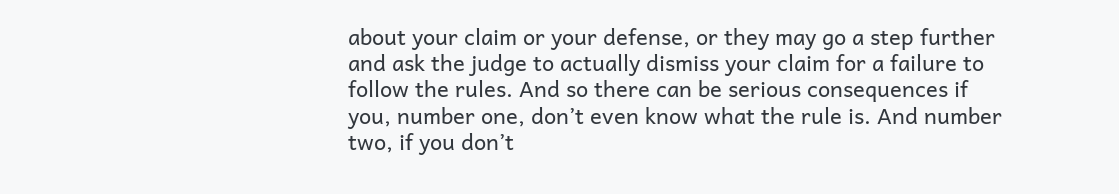about your claim or your defense, or they may go a step further and ask the judge to actually dismiss your claim for a failure to follow the rules. And so there can be serious consequences if you, number one, don’t even know what the rule is. And number two, if you don’t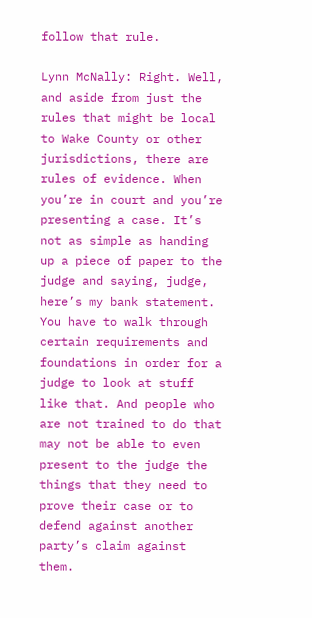follow that rule.

Lynn McNally: Right. Well, and aside from just the rules that might be local to Wake County or other jurisdictions, there are rules of evidence. When you’re in court and you’re presenting a case. It’s not as simple as handing up a piece of paper to the judge and saying, judge, here’s my bank statement. You have to walk through certain requirements and foundations in order for a judge to look at stuff like that. And people who are not trained to do that may not be able to even present to the judge the things that they need to prove their case or to defend against another party’s claim against them.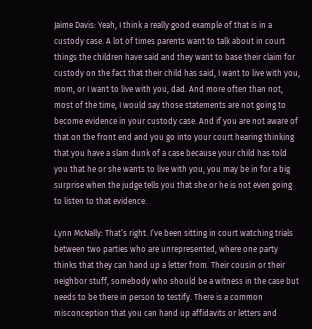Jaime Davis: Yeah, I think a really good example of that is in a custody case. A lot of times parents want to talk about in court things the children have said and they want to base their claim for custody on the fact that their child has said, I want to live with you, mom, or I want to live with you, dad. And more often than not, most of the time, I would say those statements are not going to become evidence in your custody case. And if you are not aware of that on the front end and you go into your court hearing thinking that you have a slam dunk of a case because your child has told you that he or she wants to live with you, you may be in for a big surprise when the judge tells you that she or he is not even going to listen to that evidence.

Lynn McNally: That’s right. I’ve been sitting in court watching trials between two parties who are unrepresented, where one party thinks that they can hand up a letter from. Their cousin or their neighbor stuff, somebody who should be a witness in the case but needs to be there in person to testify. There is a common misconception that you can hand up affidavits or letters and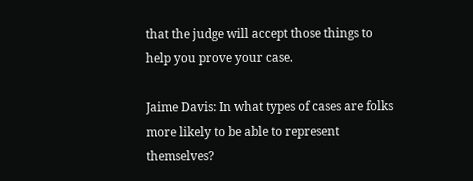that the judge will accept those things to help you prove your case.

Jaime Davis: In what types of cases are folks more likely to be able to represent themselves?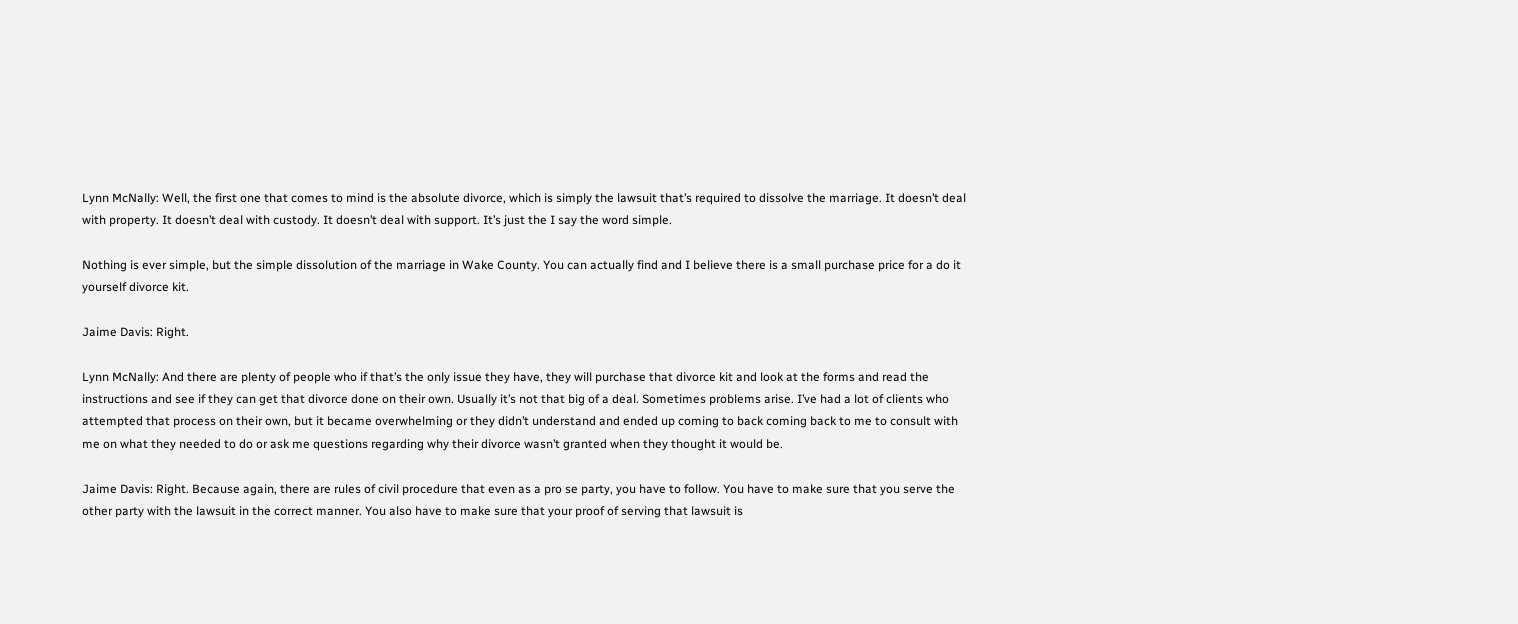Lynn McNally: Well, the first one that comes to mind is the absolute divorce, which is simply the lawsuit that’s required to dissolve the marriage. It doesn’t deal with property. It doesn’t deal with custody. It doesn’t deal with support. It’s just the I say the word simple.

Nothing is ever simple, but the simple dissolution of the marriage in Wake County. You can actually find and I believe there is a small purchase price for a do it yourself divorce kit.

Jaime Davis: Right.

Lynn McNally: And there are plenty of people who if that’s the only issue they have, they will purchase that divorce kit and look at the forms and read the instructions and see if they can get that divorce done on their own. Usually it’s not that big of a deal. Sometimes problems arise. I’ve had a lot of clients who attempted that process on their own, but it became overwhelming or they didn’t understand and ended up coming to back coming back to me to consult with me on what they needed to do or ask me questions regarding why their divorce wasn’t granted when they thought it would be.

Jaime Davis: Right. Because again, there are rules of civil procedure that even as a pro se party, you have to follow. You have to make sure that you serve the other party with the lawsuit in the correct manner. You also have to make sure that your proof of serving that lawsuit is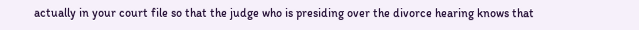actually in your court file so that the judge who is presiding over the divorce hearing knows that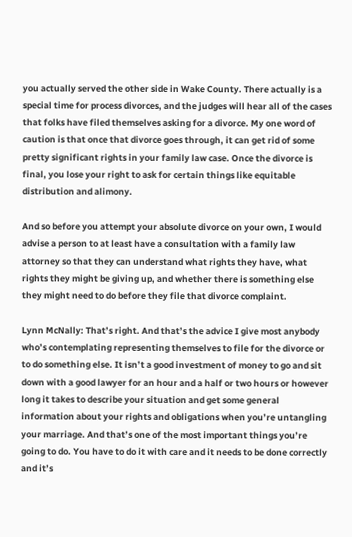you actually served the other side in Wake County. There actually is a special time for process divorces, and the judges will hear all of the cases that folks have filed themselves asking for a divorce. My one word of caution is that once that divorce goes through, it can get rid of some pretty significant rights in your family law case. Once the divorce is final, you lose your right to ask for certain things like equitable distribution and alimony.

And so before you attempt your absolute divorce on your own, I would advise a person to at least have a consultation with a family law attorney so that they can understand what rights they have, what rights they might be giving up, and whether there is something else they might need to do before they file that divorce complaint.

Lynn McNally: That’s right. And that’s the advice I give most anybody who’s contemplating representing themselves to file for the divorce or to do something else. It isn’t a good investment of money to go and sit down with a good lawyer for an hour and a half or two hours or however long it takes to describe your situation and get some general information about your rights and obligations when you’re untangling your marriage. And that’s one of the most important things you’re going to do. You have to do it with care and it needs to be done correctly and it’s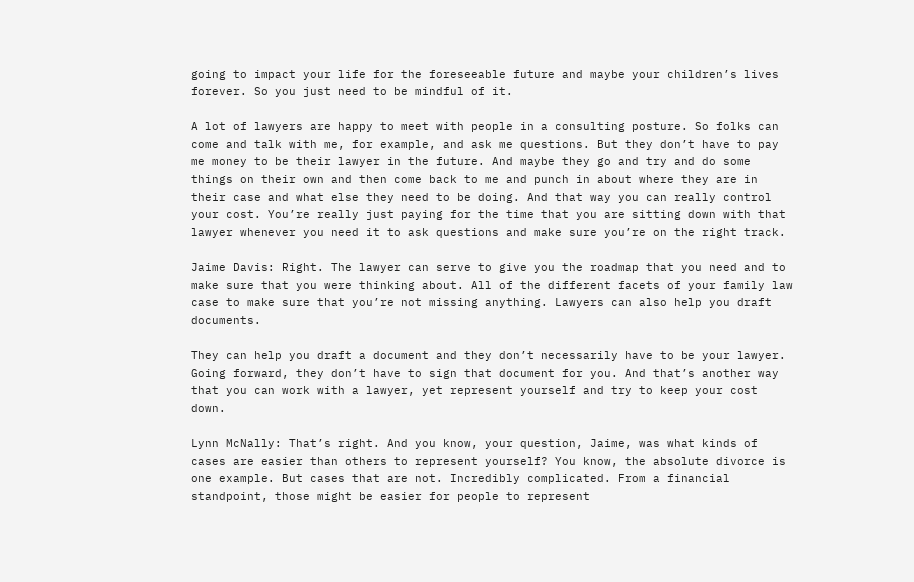going to impact your life for the foreseeable future and maybe your children’s lives forever. So you just need to be mindful of it.

A lot of lawyers are happy to meet with people in a consulting posture. So folks can come and talk with me, for example, and ask me questions. But they don’t have to pay me money to be their lawyer in the future. And maybe they go and try and do some things on their own and then come back to me and punch in about where they are in their case and what else they need to be doing. And that way you can really control your cost. You’re really just paying for the time that you are sitting down with that lawyer whenever you need it to ask questions and make sure you’re on the right track.

Jaime Davis: Right. The lawyer can serve to give you the roadmap that you need and to make sure that you were thinking about. All of the different facets of your family law case to make sure that you’re not missing anything. Lawyers can also help you draft documents.

They can help you draft a document and they don’t necessarily have to be your lawyer. Going forward, they don’t have to sign that document for you. And that’s another way that you can work with a lawyer, yet represent yourself and try to keep your cost down.

Lynn McNally: That’s right. And you know, your question, Jaime, was what kinds of cases are easier than others to represent yourself? You know, the absolute divorce is one example. But cases that are not. Incredibly complicated. From a financial standpoint, those might be easier for people to represent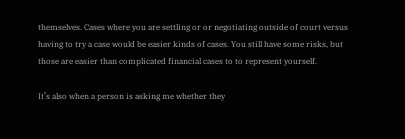themselves. Cases where you are settling or or negotiating outside of court versus having to try a case would be easier kinds of cases. You still have some risks, but those are easier than complicated financial cases to to represent yourself.

It’s also when a person is asking me whether they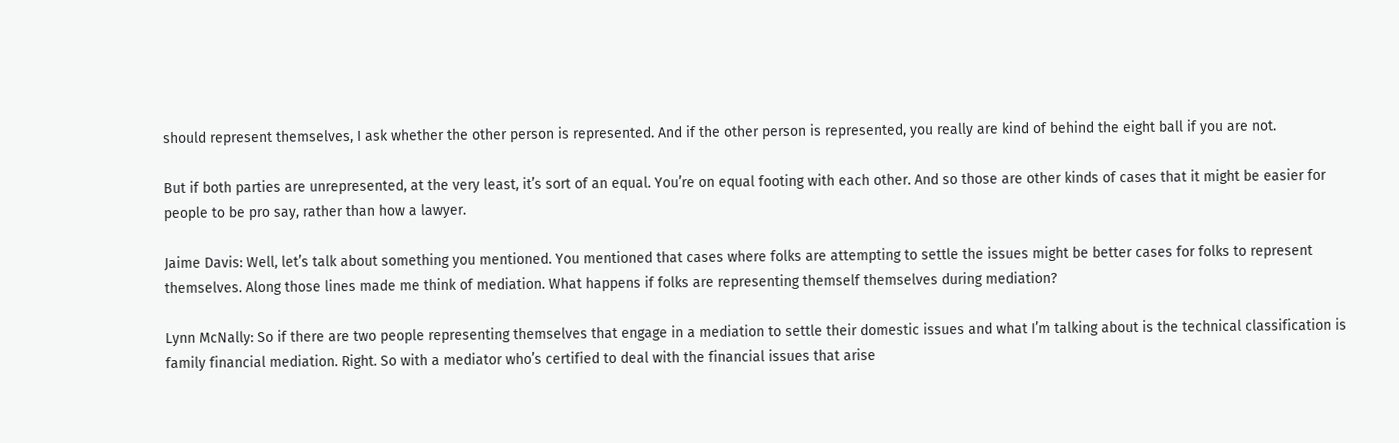should represent themselves, I ask whether the other person is represented. And if the other person is represented, you really are kind of behind the eight ball if you are not.

But if both parties are unrepresented, at the very least, it’s sort of an equal. You’re on equal footing with each other. And so those are other kinds of cases that it might be easier for people to be pro say, rather than how a lawyer.

Jaime Davis: Well, let’s talk about something you mentioned. You mentioned that cases where folks are attempting to settle the issues might be better cases for folks to represent themselves. Along those lines made me think of mediation. What happens if folks are representing themself themselves during mediation?

Lynn McNally: So if there are two people representing themselves that engage in a mediation to settle their domestic issues and what I’m talking about is the technical classification is family financial mediation. Right. So with a mediator who’s certified to deal with the financial issues that arise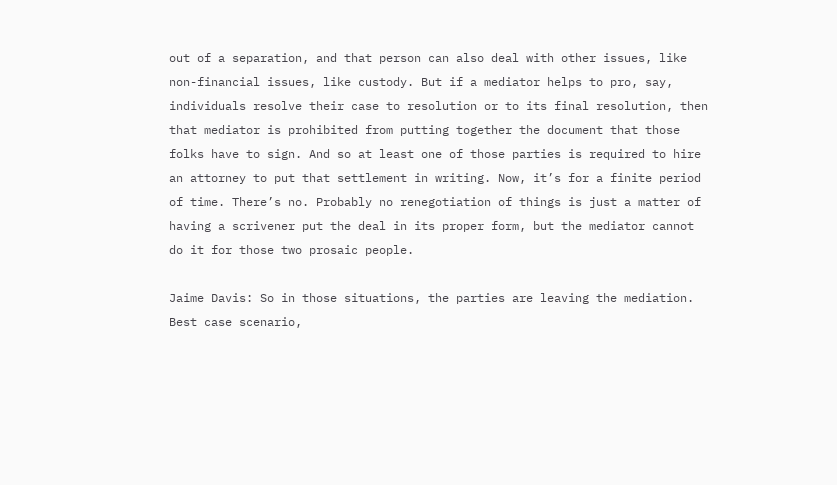out of a separation, and that person can also deal with other issues, like non-financial issues, like custody. But if a mediator helps to pro, say, individuals resolve their case to resolution or to its final resolution, then that mediator is prohibited from putting together the document that those folks have to sign. And so at least one of those parties is required to hire an attorney to put that settlement in writing. Now, it’s for a finite period of time. There’s no. Probably no renegotiation of things is just a matter of having a scrivener put the deal in its proper form, but the mediator cannot do it for those two prosaic people.

Jaime Davis: So in those situations, the parties are leaving the mediation. Best case scenario,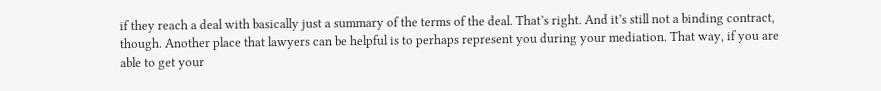if they reach a deal with basically just a summary of the terms of the deal. That’s right. And it’s still not a binding contract, though. Another place that lawyers can be helpful is to perhaps represent you during your mediation. That way, if you are able to get your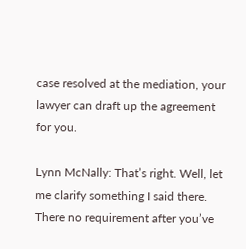case resolved at the mediation, your lawyer can draft up the agreement for you.

Lynn McNally: That’s right. Well, let me clarify something I said there. There no requirement after you’ve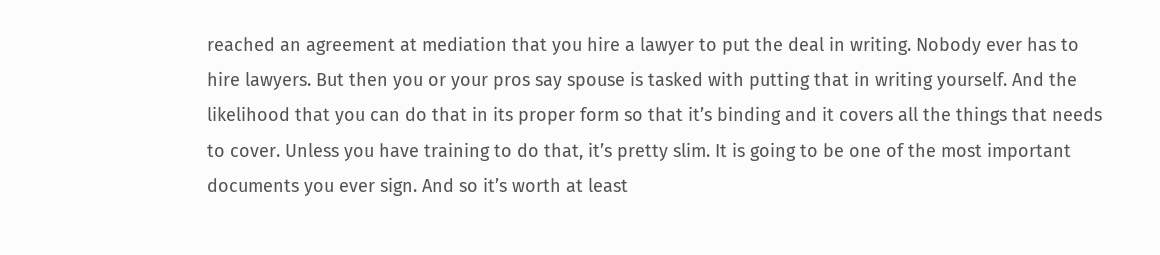reached an agreement at mediation that you hire a lawyer to put the deal in writing. Nobody ever has to hire lawyers. But then you or your pros say spouse is tasked with putting that in writing yourself. And the likelihood that you can do that in its proper form so that it’s binding and it covers all the things that needs to cover. Unless you have training to do that, it’s pretty slim. It is going to be one of the most important documents you ever sign. And so it’s worth at least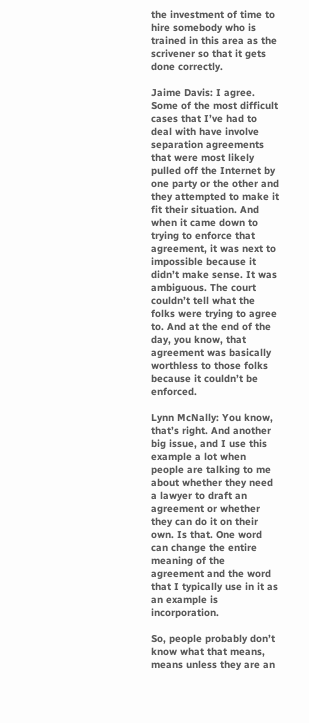the investment of time to hire somebody who is trained in this area as the scrivener so that it gets done correctly.

Jaime Davis: I agree. Some of the most difficult cases that I’ve had to deal with have involve separation agreements that were most likely pulled off the Internet by one party or the other and they attempted to make it fit their situation. And when it came down to trying to enforce that agreement, it was next to impossible because it didn’t make sense. It was ambiguous. The court couldn’t tell what the folks were trying to agree to. And at the end of the day, you know, that agreement was basically worthless to those folks because it couldn’t be enforced.

Lynn McNally: You know, that’s right. And another big issue, and I use this example a lot when people are talking to me about whether they need a lawyer to draft an agreement or whether they can do it on their own. Is that. One word can change the entire meaning of the agreement and the word that I typically use in it as an example is incorporation.

So, people probably don’t know what that means, means unless they are an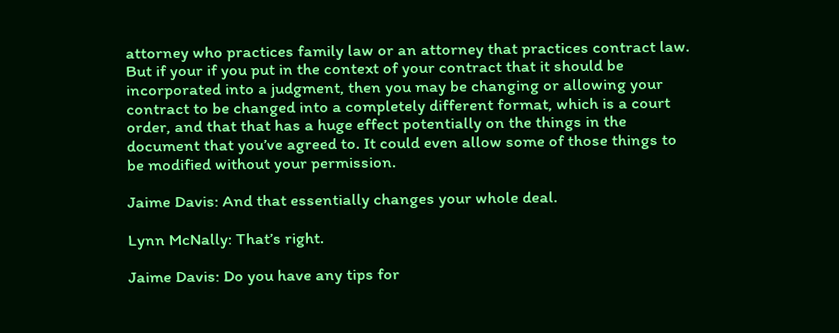attorney who practices family law or an attorney that practices contract law. But if your if you put in the context of your contract that it should be incorporated into a judgment, then you may be changing or allowing your contract to be changed into a completely different format, which is a court order, and that that has a huge effect potentially on the things in the document that you’ve agreed to. It could even allow some of those things to be modified without your permission.

Jaime Davis: And that essentially changes your whole deal.

Lynn McNally: That’s right.

Jaime Davis: Do you have any tips for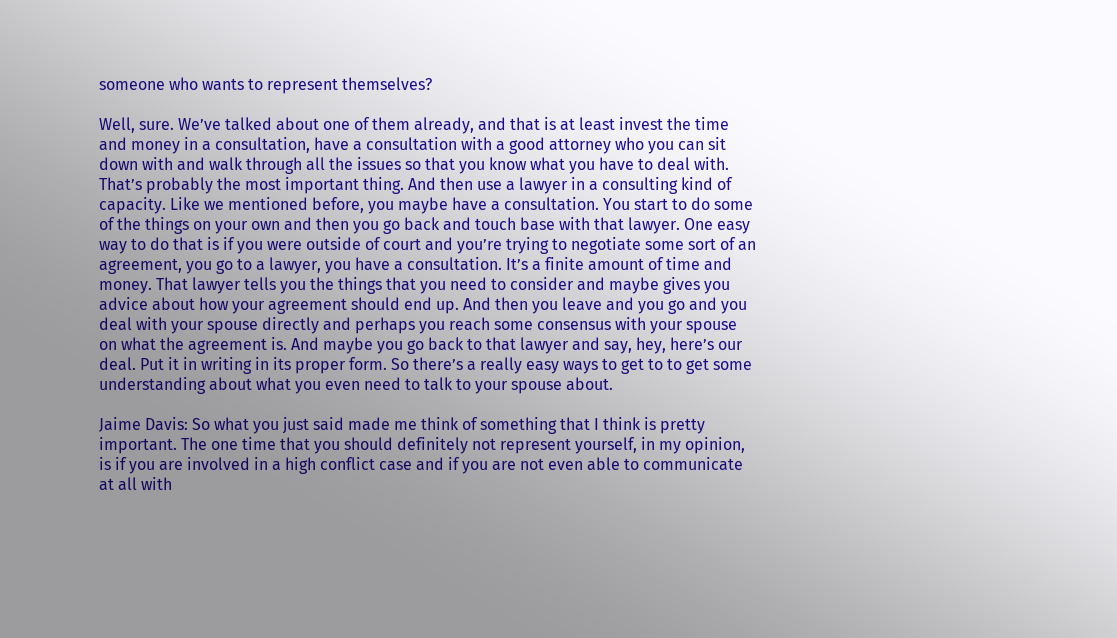someone who wants to represent themselves?

Well, sure. We’ve talked about one of them already, and that is at least invest the time and money in a consultation, have a consultation with a good attorney who you can sit down with and walk through all the issues so that you know what you have to deal with. That’s probably the most important thing. And then use a lawyer in a consulting kind of capacity. Like we mentioned before, you maybe have a consultation. You start to do some of the things on your own and then you go back and touch base with that lawyer. One easy way to do that is if you were outside of court and you’re trying to negotiate some sort of an agreement, you go to a lawyer, you have a consultation. It’s a finite amount of time and money. That lawyer tells you the things that you need to consider and maybe gives you advice about how your agreement should end up. And then you leave and you go and you deal with your spouse directly and perhaps you reach some consensus with your spouse on what the agreement is. And maybe you go back to that lawyer and say, hey, here’s our deal. Put it in writing in its proper form. So there’s a really easy ways to get to to get some understanding about what you even need to talk to your spouse about.

Jaime Davis: So what you just said made me think of something that I think is pretty important. The one time that you should definitely not represent yourself, in my opinion, is if you are involved in a high conflict case and if you are not even able to communicate at all with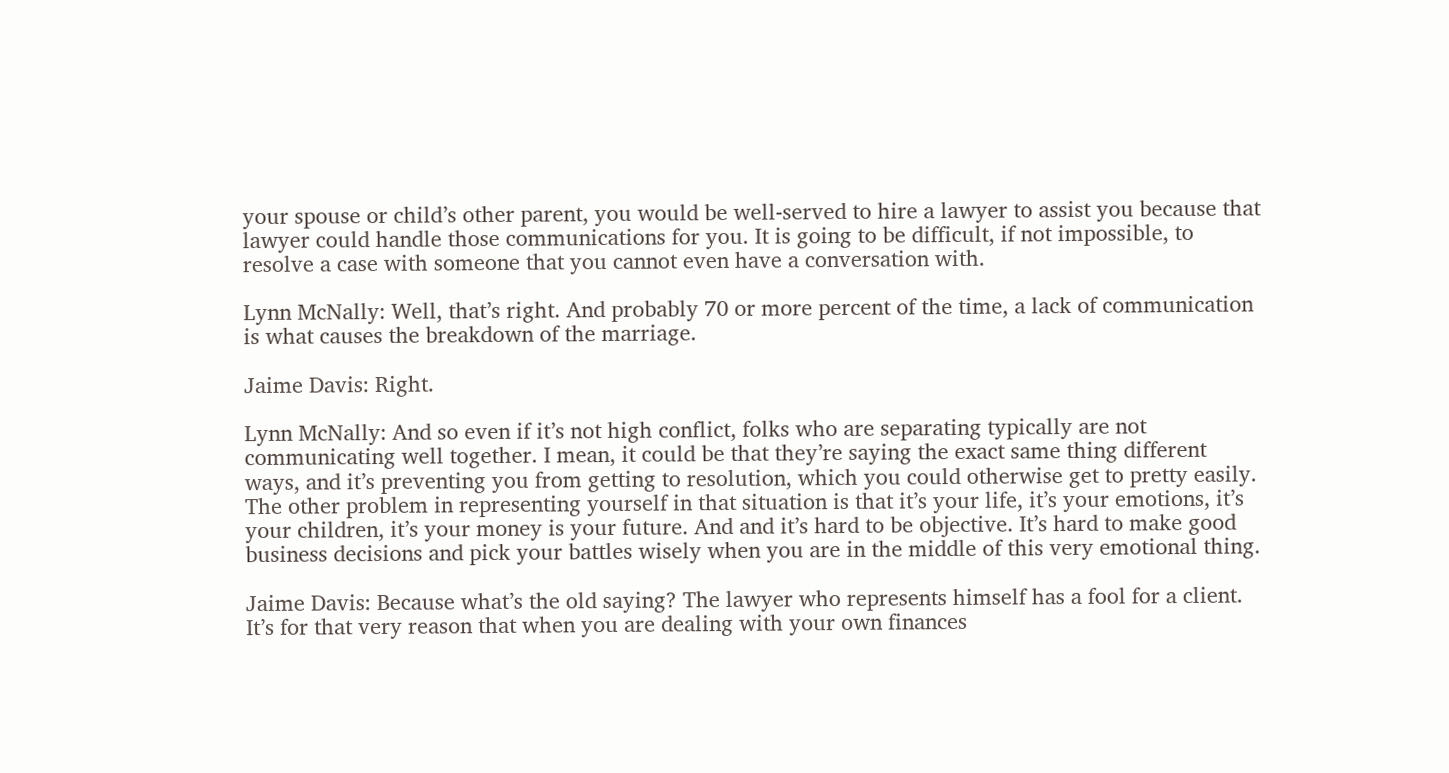your spouse or child’s other parent, you would be well-served to hire a lawyer to assist you because that lawyer could handle those communications for you. It is going to be difficult, if not impossible, to resolve a case with someone that you cannot even have a conversation with.

Lynn McNally: Well, that’s right. And probably 70 or more percent of the time, a lack of communication is what causes the breakdown of the marriage.

Jaime Davis: Right.

Lynn McNally: And so even if it’s not high conflict, folks who are separating typically are not communicating well together. I mean, it could be that they’re saying the exact same thing different ways, and it’s preventing you from getting to resolution, which you could otherwise get to pretty easily. The other problem in representing yourself in that situation is that it’s your life, it’s your emotions, it’s your children, it’s your money is your future. And and it’s hard to be objective. It’s hard to make good business decisions and pick your battles wisely when you are in the middle of this very emotional thing.

Jaime Davis: Because what’s the old saying? The lawyer who represents himself has a fool for a client. It’s for that very reason that when you are dealing with your own finances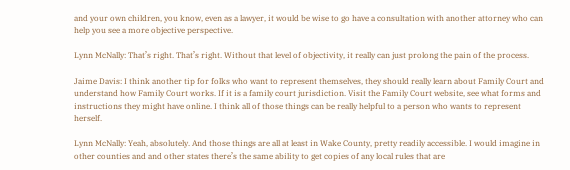and your own children, you know, even as a lawyer, it would be wise to go have a consultation with another attorney who can help you see a more objective perspective.

Lynn McNally: That’s right. That’s right. Without that level of objectivity, it really can just prolong the pain of the process.

Jaime Davis: I think another tip for folks who want to represent themselves, they should really learn about Family Court and understand how Family Court works. If it is a family court jurisdiction. Visit the Family Court website, see what forms and instructions they might have online. I think all of those things can be really helpful to a person who wants to represent herself.

Lynn McNally: Yeah, absolutely. And those things are all at least in Wake County, pretty readily accessible. I would imagine in other counties and and other states there’s the same ability to get copies of any local rules that are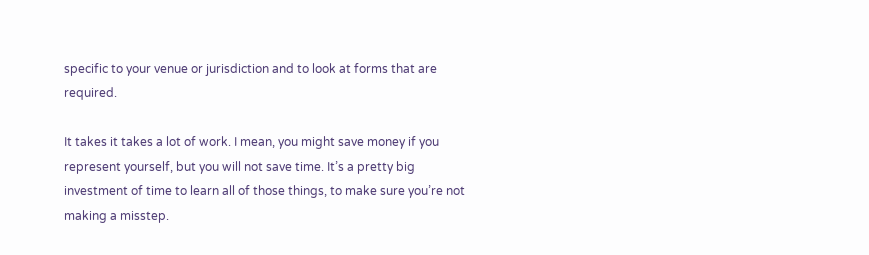specific to your venue or jurisdiction and to look at forms that are required.

It takes it takes a lot of work. I mean, you might save money if you represent yourself, but you will not save time. It’s a pretty big investment of time to learn all of those things, to make sure you’re not making a misstep.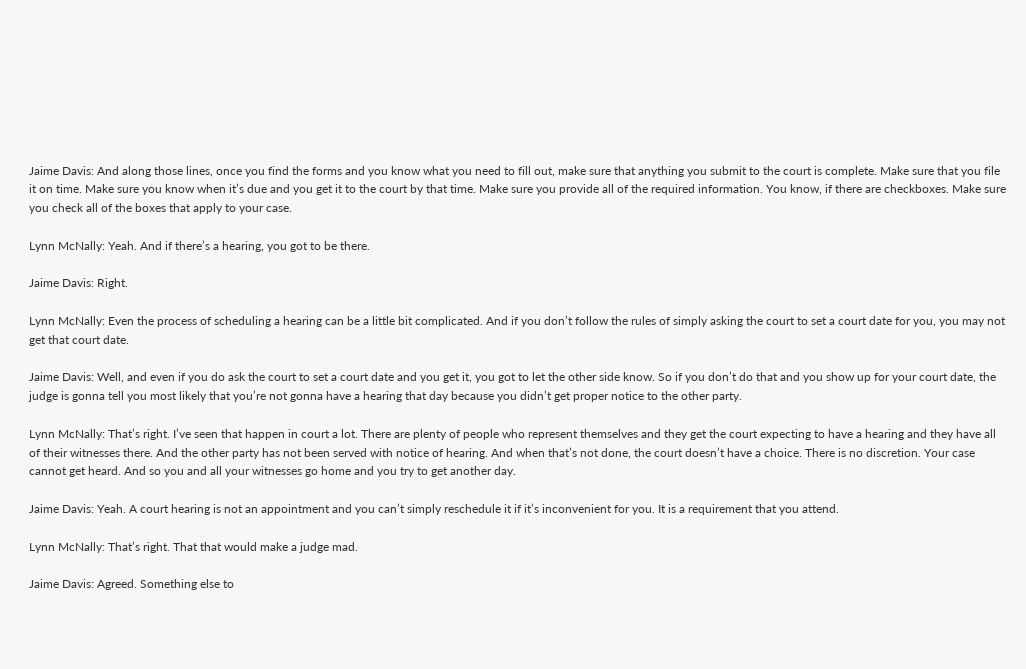Jaime Davis: And along those lines, once you find the forms and you know what you need to fill out, make sure that anything you submit to the court is complete. Make sure that you file it on time. Make sure you know when it’s due and you get it to the court by that time. Make sure you provide all of the required information. You know, if there are checkboxes. Make sure you check all of the boxes that apply to your case.

Lynn McNally: Yeah. And if there’s a hearing, you got to be there.

Jaime Davis: Right.

Lynn McNally: Even the process of scheduling a hearing can be a little bit complicated. And if you don’t follow the rules of simply asking the court to set a court date for you, you may not get that court date.

Jaime Davis: Well, and even if you do ask the court to set a court date and you get it, you got to let the other side know. So if you don’t do that and you show up for your court date, the judge is gonna tell you most likely that you’re not gonna have a hearing that day because you didn’t get proper notice to the other party.

Lynn McNally: That’s right. I’ve seen that happen in court a lot. There are plenty of people who represent themselves and they get the court expecting to have a hearing and they have all of their witnesses there. And the other party has not been served with notice of hearing. And when that’s not done, the court doesn’t have a choice. There is no discretion. Your case cannot get heard. And so you and all your witnesses go home and you try to get another day.

Jaime Davis: Yeah. A court hearing is not an appointment and you can’t simply reschedule it if it’s inconvenient for you. It is a requirement that you attend.

Lynn McNally: That’s right. That that would make a judge mad.

Jaime Davis: Agreed. Something else to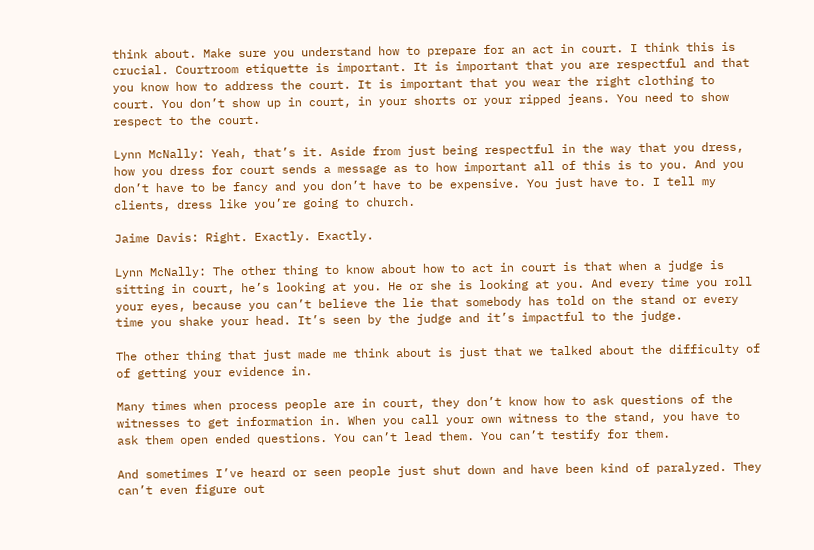think about. Make sure you understand how to prepare for an act in court. I think this is crucial. Courtroom etiquette is important. It is important that you are respectful and that you know how to address the court. It is important that you wear the right clothing to court. You don’t show up in court, in your shorts or your ripped jeans. You need to show respect to the court.

Lynn McNally: Yeah, that’s it. Aside from just being respectful in the way that you dress, how you dress for court sends a message as to how important all of this is to you. And you don’t have to be fancy and you don’t have to be expensive. You just have to. I tell my clients, dress like you’re going to church.

Jaime Davis: Right. Exactly. Exactly.

Lynn McNally: The other thing to know about how to act in court is that when a judge is sitting in court, he’s looking at you. He or she is looking at you. And every time you roll your eyes, because you can’t believe the lie that somebody has told on the stand or every time you shake your head. It’s seen by the judge and it’s impactful to the judge.

The other thing that just made me think about is just that we talked about the difficulty of of getting your evidence in.

Many times when process people are in court, they don’t know how to ask questions of the witnesses to get information in. When you call your own witness to the stand, you have to ask them open ended questions. You can’t lead them. You can’t testify for them.

And sometimes I’ve heard or seen people just shut down and have been kind of paralyzed. They can’t even figure out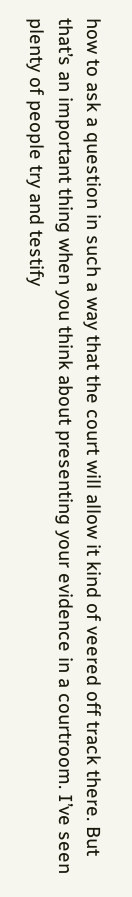how to ask a question in such a way that the court will allow it kind of veered off track there. But that’s an important thing when you think about presenting your evidence in a courtroom. I’ve seen plenty of people try and testify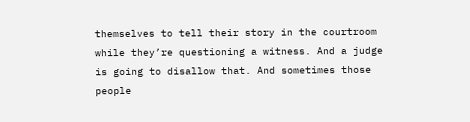themselves to tell their story in the courtroom while they’re questioning a witness. And a judge is going to disallow that. And sometimes those people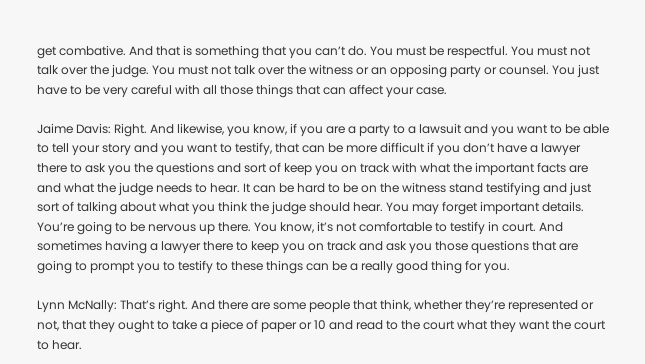get combative. And that is something that you can’t do. You must be respectful. You must not talk over the judge. You must not talk over the witness or an opposing party or counsel. You just have to be very careful with all those things that can affect your case.

Jaime Davis: Right. And likewise, you know, if you are a party to a lawsuit and you want to be able to tell your story and you want to testify, that can be more difficult if you don’t have a lawyer there to ask you the questions and sort of keep you on track with what the important facts are and what the judge needs to hear. It can be hard to be on the witness stand testifying and just sort of talking about what you think the judge should hear. You may forget important details. You’re going to be nervous up there. You know, it’s not comfortable to testify in court. And sometimes having a lawyer there to keep you on track and ask you those questions that are going to prompt you to testify to these things can be a really good thing for you.

Lynn McNally: That’s right. And there are some people that think, whether they’re represented or not, that they ought to take a piece of paper or 10 and read to the court what they want the court to hear.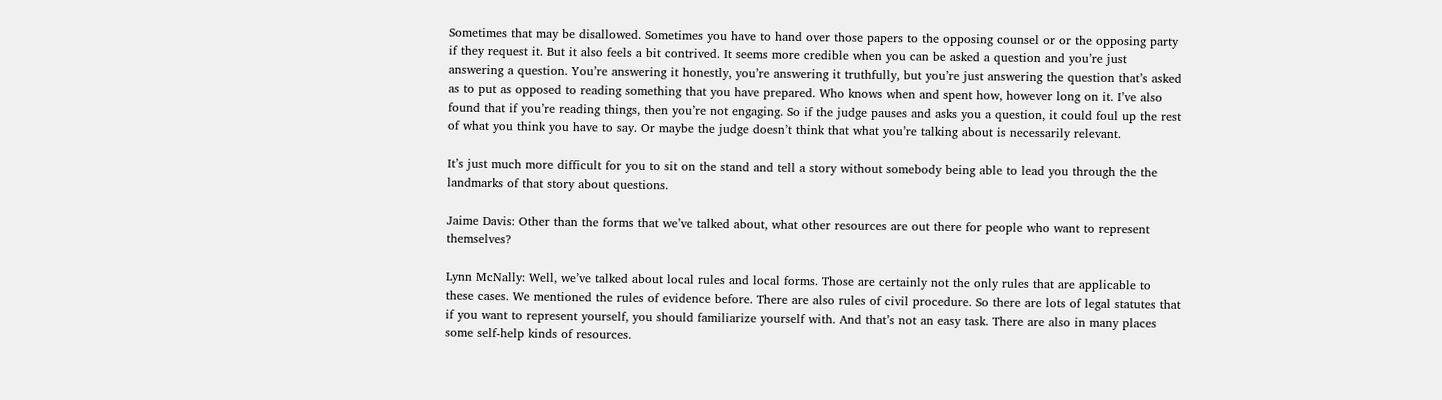Sometimes that may be disallowed. Sometimes you have to hand over those papers to the opposing counsel or or the opposing party if they request it. But it also feels a bit contrived. It seems more credible when you can be asked a question and you’re just answering a question. You’re answering it honestly, you’re answering it truthfully, but you’re just answering the question that’s asked as to put as opposed to reading something that you have prepared. Who knows when and spent how, however long on it. I’ve also found that if you’re reading things, then you’re not engaging. So if the judge pauses and asks you a question, it could foul up the rest of what you think you have to say. Or maybe the judge doesn’t think that what you’re talking about is necessarily relevant.

It’s just much more difficult for you to sit on the stand and tell a story without somebody being able to lead you through the the landmarks of that story about questions.

Jaime Davis: Other than the forms that we’ve talked about, what other resources are out there for people who want to represent themselves?

Lynn McNally: Well, we’ve talked about local rules and local forms. Those are certainly not the only rules that are applicable to these cases. We mentioned the rules of evidence before. There are also rules of civil procedure. So there are lots of legal statutes that if you want to represent yourself, you should familiarize yourself with. And that’s not an easy task. There are also in many places some self-help kinds of resources.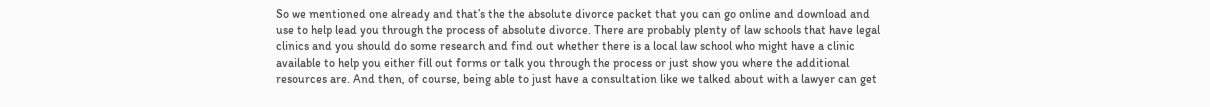So we mentioned one already and that’s the the absolute divorce packet that you can go online and download and use to help lead you through the process of absolute divorce. There are probably plenty of law schools that have legal clinics and you should do some research and find out whether there is a local law school who might have a clinic available to help you either fill out forms or talk you through the process or just show you where the additional resources are. And then, of course, being able to just have a consultation like we talked about with a lawyer can get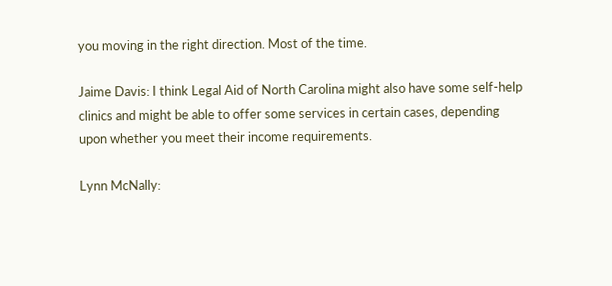you moving in the right direction. Most of the time.

Jaime Davis: I think Legal Aid of North Carolina might also have some self-help clinics and might be able to offer some services in certain cases, depending upon whether you meet their income requirements.

Lynn McNally: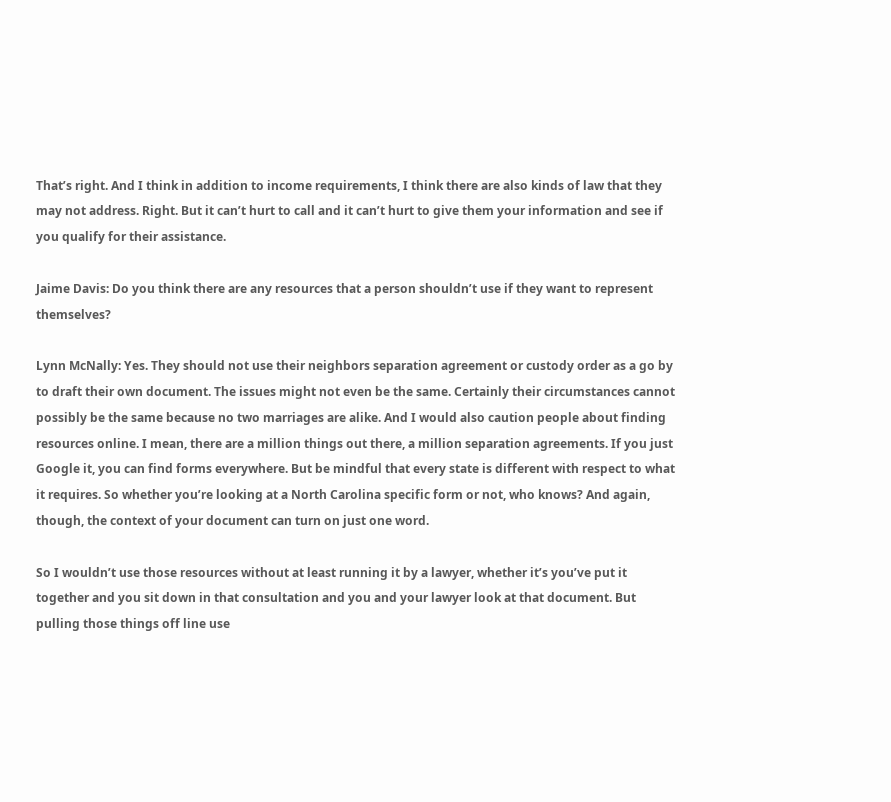That’s right. And I think in addition to income requirements, I think there are also kinds of law that they may not address. Right. But it can’t hurt to call and it can’t hurt to give them your information and see if you qualify for their assistance.

Jaime Davis: Do you think there are any resources that a person shouldn’t use if they want to represent themselves?

Lynn McNally: Yes. They should not use their neighbors separation agreement or custody order as a go by to draft their own document. The issues might not even be the same. Certainly their circumstances cannot possibly be the same because no two marriages are alike. And I would also caution people about finding resources online. I mean, there are a million things out there, a million separation agreements. If you just Google it, you can find forms everywhere. But be mindful that every state is different with respect to what it requires. So whether you’re looking at a North Carolina specific form or not, who knows? And again, though, the context of your document can turn on just one word.

So I wouldn’t use those resources without at least running it by a lawyer, whether it’s you’ve put it together and you sit down in that consultation and you and your lawyer look at that document. But pulling those things off line use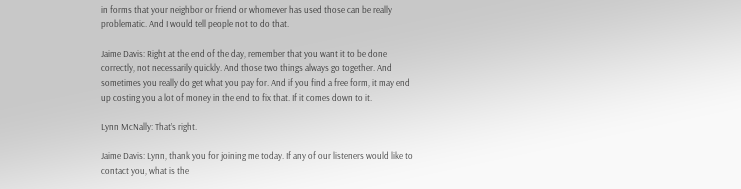in forms that your neighbor or friend or whomever has used those can be really problematic. And I would tell people not to do that.

Jaime Davis: Right at the end of the day, remember that you want it to be done correctly, not necessarily quickly. And those two things always go together. And sometimes you really do get what you pay for. And if you find a free form, it may end up costing you a lot of money in the end to fix that. If it comes down to it.

Lynn McNally: That’s right.

Jaime Davis: Lynn, thank you for joining me today. If any of our listeners would like to contact you, what is the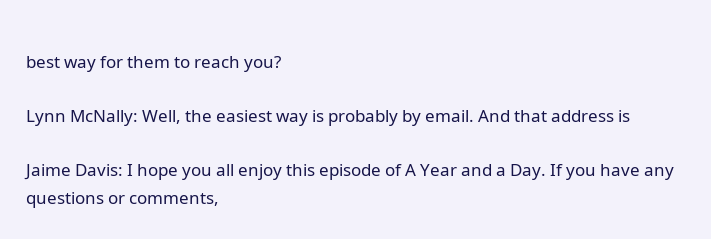best way for them to reach you?

Lynn McNally: Well, the easiest way is probably by email. And that address is

Jaime Davis: I hope you all enjoy this episode of A Year and a Day. If you have any questions or comments,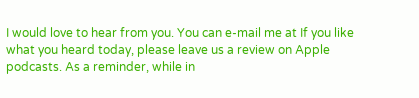I would love to hear from you. You can e-mail me at If you like what you heard today, please leave us a review on Apple podcasts. As a reminder, while in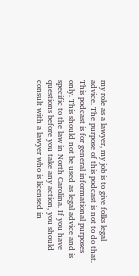my role as a lawyer, my job is to give folks legal advice. The purpose of this podcast is not to do that. This podcast is for general informational purposes only. This should not be used as legal advice and is specific to the law in North Carolina. If you have questions before you take any action, you should consult with a lawyer who is licensed in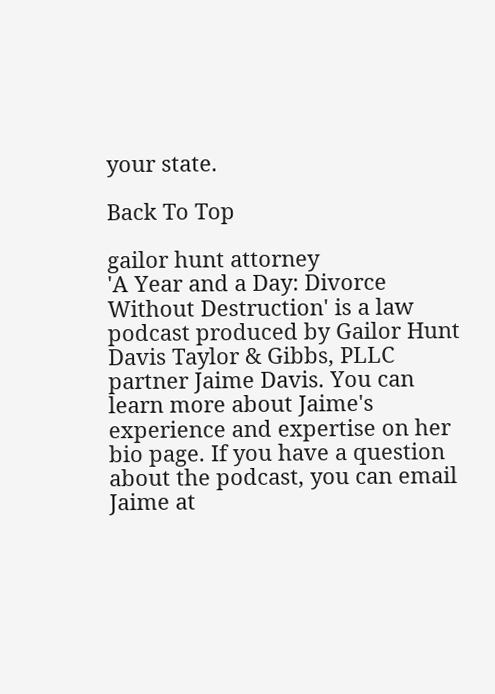your state.

Back To Top

gailor hunt attorney
'A Year and a Day: Divorce Without Destruction' is a law podcast produced by Gailor Hunt Davis Taylor & Gibbs, PLLC partner Jaime Davis. You can learn more about Jaime's experience and expertise on her bio page. If you have a question about the podcast, you can email Jaime at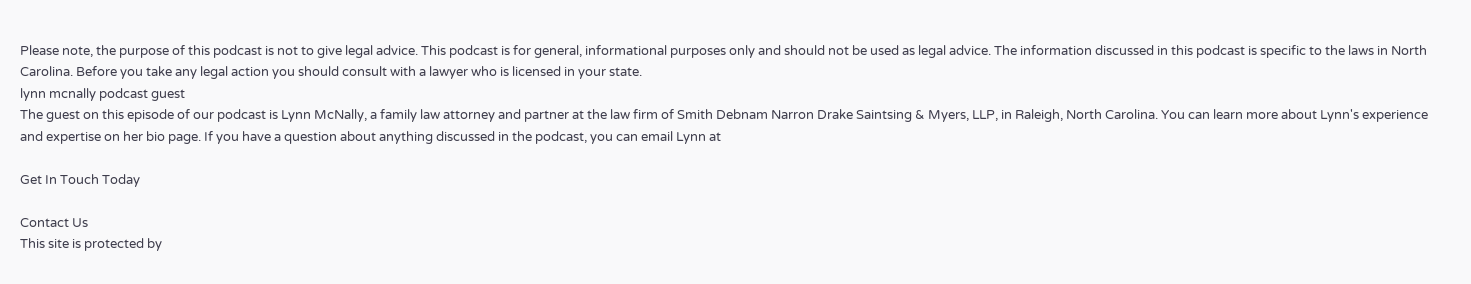Please note, the purpose of this podcast is not to give legal advice. This podcast is for general, informational purposes only and should not be used as legal advice. The information discussed in this podcast is specific to the laws in North Carolina. Before you take any legal action you should consult with a lawyer who is licensed in your state.
lynn mcnally podcast guest
The guest on this episode of our podcast is Lynn McNally, a family law attorney and partner at the law firm of Smith Debnam Narron Drake Saintsing & Myers, LLP, in Raleigh, North Carolina. You can learn more about Lynn's experience and expertise on her bio page. If you have a question about anything discussed in the podcast, you can email Lynn at

Get In Touch Today

Contact Us
This site is protected by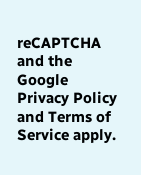reCAPTCHA and the Google Privacy Policy and Terms of Service apply.